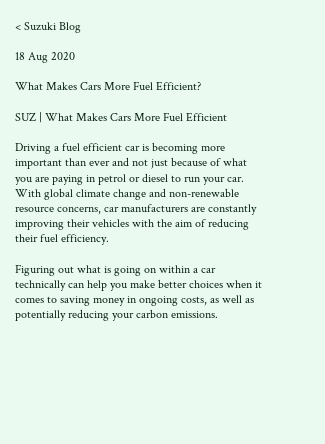< Suzuki Blog

18 Aug 2020

What Makes Cars More Fuel Efficient?

SUZ | What Makes Cars More Fuel Efficient

Driving a fuel efficient car is becoming more important than ever and not just because of what you are paying in petrol or diesel to run your car. With global climate change and non-renewable resource concerns, car manufacturers are constantly improving their vehicles with the aim of reducing their fuel efficiency.

Figuring out what is going on within a car technically can help you make better choices when it comes to saving money in ongoing costs, as well as potentially reducing your carbon emissions.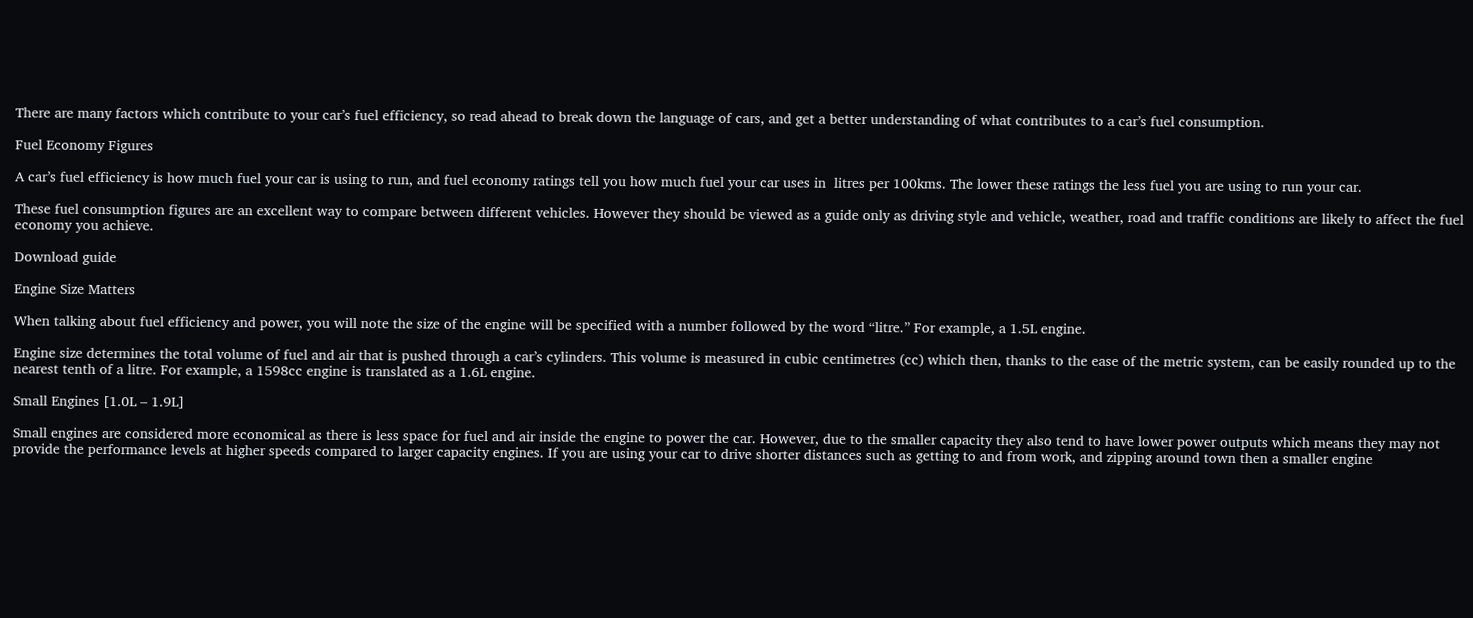There are many factors which contribute to your car’s fuel efficiency, so read ahead to break down the language of cars, and get a better understanding of what contributes to a car’s fuel consumption.

Fuel Economy Figures

A car’s fuel efficiency is how much fuel your car is using to run, and fuel economy ratings tell you how much fuel your car uses in  litres per 100kms. The lower these ratings the less fuel you are using to run your car.

These fuel consumption figures are an excellent way to compare between different vehicles. However they should be viewed as a guide only as driving style and vehicle, weather, road and traffic conditions are likely to affect the fuel economy you achieve.

Download guide

Engine Size Matters

When talking about fuel efficiency and power, you will note the size of the engine will be specified with a number followed by the word “litre.” For example, a 1.5L engine.

Engine size determines the total volume of fuel and air that is pushed through a car’s cylinders. This volume is measured in cubic centimetres (cc) which then, thanks to the ease of the metric system, can be easily rounded up to the nearest tenth of a litre. For example, a 1598cc engine is translated as a 1.6L engine.

Small Engines [1.0L – 1.9L]

Small engines are considered more economical as there is less space for fuel and air inside the engine to power the car. However, due to the smaller capacity they also tend to have lower power outputs which means they may not provide the performance levels at higher speeds compared to larger capacity engines. If you are using your car to drive shorter distances such as getting to and from work, and zipping around town then a smaller engine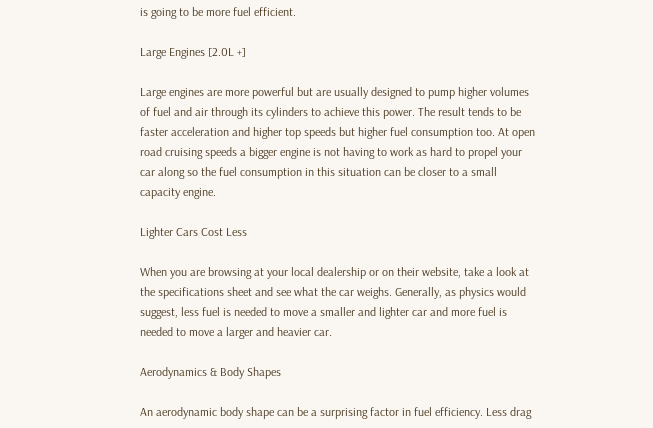is going to be more fuel efficient.

Large Engines [2.0L +]

Large engines are more powerful but are usually designed to pump higher volumes of fuel and air through its cylinders to achieve this power. The result tends to be faster acceleration and higher top speeds but higher fuel consumption too. At open road cruising speeds a bigger engine is not having to work as hard to propel your car along so the fuel consumption in this situation can be closer to a small capacity engine.

Lighter Cars Cost Less

When you are browsing at your local dealership or on their website, take a look at the specifications sheet and see what the car weighs. Generally, as physics would suggest, less fuel is needed to move a smaller and lighter car and more fuel is needed to move a larger and heavier car.

Aerodynamics & Body Shapes

An aerodynamic body shape can be a surprising factor in fuel efficiency. Less drag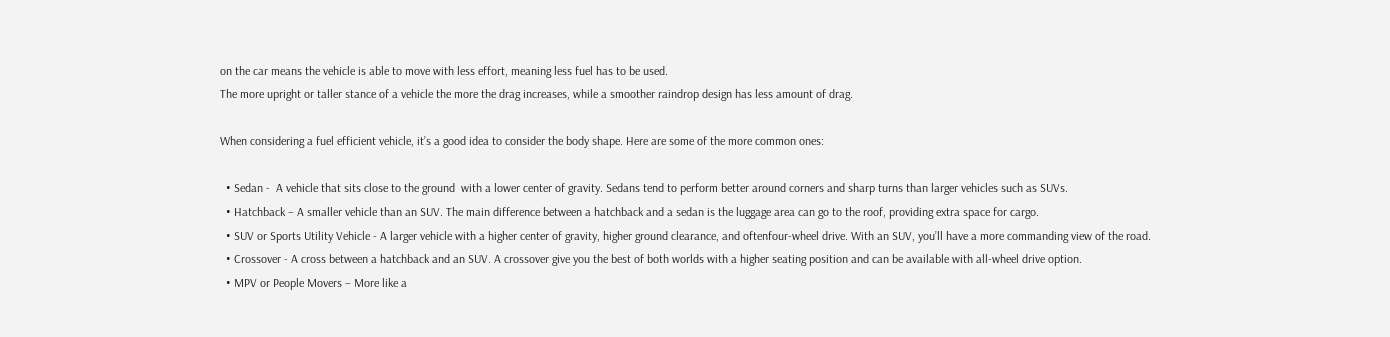on the car means the vehicle is able to move with less effort, meaning less fuel has to be used.
The more upright or taller stance of a vehicle the more the drag increases, while a smoother raindrop design has less amount of drag.

When considering a fuel efficient vehicle, it’s a good idea to consider the body shape. Here are some of the more common ones:

  • Sedan -  A vehicle that sits close to the ground  with a lower center of gravity. Sedans tend to perform better around corners and sharp turns than larger vehicles such as SUVs.
  • Hatchback – A smaller vehicle than an SUV. The main difference between a hatchback and a sedan is the luggage area can go to the roof, providing extra space for cargo.
  • SUV or Sports Utility Vehicle - A larger vehicle with a higher center of gravity, higher ground clearance, and oftenfour-wheel drive. With an SUV, you’ll have a more commanding view of the road.
  • Crossover - A cross between a hatchback and an SUV. A crossover give you the best of both worlds with a higher seating position and can be available with all-wheel drive option.
  • MPV or People Movers – More like a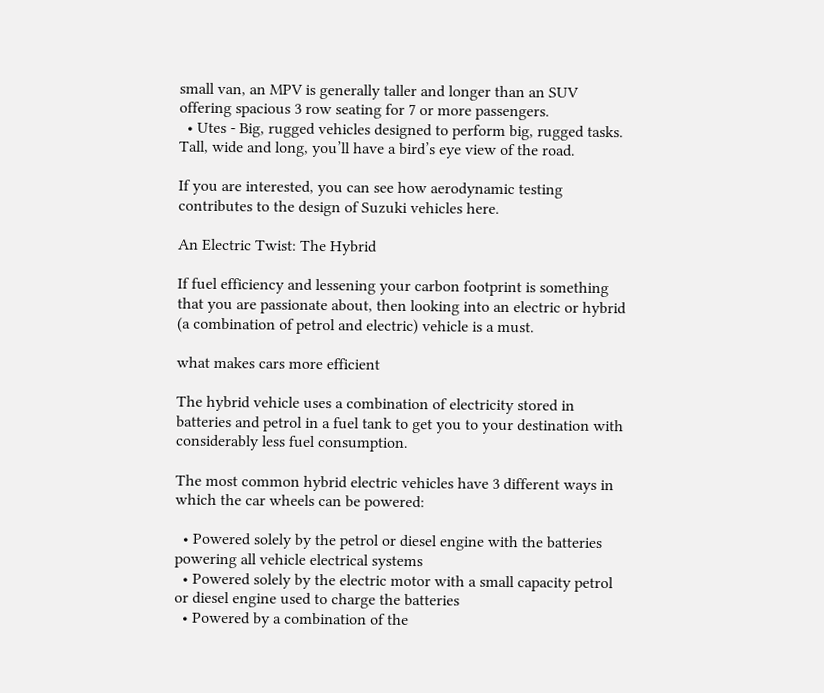small van, an MPV is generally taller and longer than an SUV offering spacious 3 row seating for 7 or more passengers.
  • Utes - Big, rugged vehicles designed to perform big, rugged tasks. Tall, wide and long, you’ll have a bird’s eye view of the road.

If you are interested, you can see how aerodynamic testing contributes to the design of Suzuki vehicles here.

An Electric Twist: The Hybrid

If fuel efficiency and lessening your carbon footprint is something that you are passionate about, then looking into an electric or hybrid (a combination of petrol and electric) vehicle is a must.

what makes cars more efficient

The hybrid vehicle uses a combination of electricity stored in batteries and petrol in a fuel tank to get you to your destination with considerably less fuel consumption.

The most common hybrid electric vehicles have 3 different ways in which the car wheels can be powered:

  • Powered solely by the petrol or diesel engine with the batteries powering all vehicle electrical systems
  • Powered solely by the electric motor with a small capacity petrol or diesel engine used to charge the batteries
  • Powered by a combination of the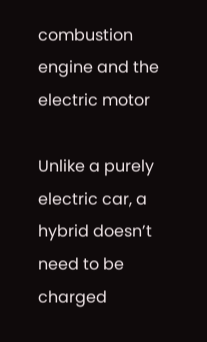combustion engine and the electric motor

Unlike a purely electric car, a hybrid doesn’t need to be charged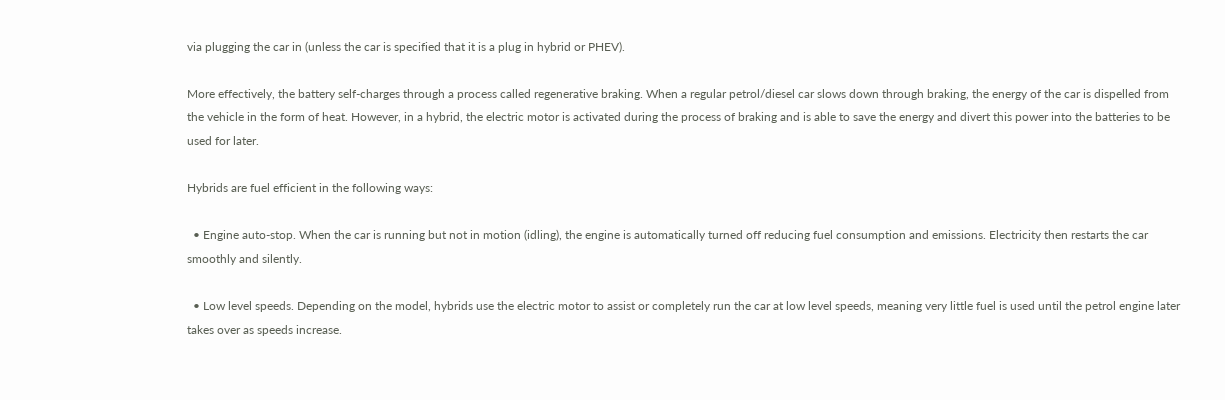via plugging the car in (unless the car is specified that it is a plug in hybrid or PHEV).

More effectively, the battery self-charges through a process called regenerative braking. When a regular petrol/diesel car slows down through braking, the energy of the car is dispelled from the vehicle in the form of heat. However, in a hybrid, the electric motor is activated during the process of braking and is able to save the energy and divert this power into the batteries to be used for later.

Hybrids are fuel efficient in the following ways:

  • Engine auto-stop. When the car is running but not in motion (idling), the engine is automatically turned off reducing fuel consumption and emissions. Electricity then restarts the car smoothly and silently.

  • Low level speeds. Depending on the model, hybrids use the electric motor to assist or completely run the car at low level speeds, meaning very little fuel is used until the petrol engine later takes over as speeds increase.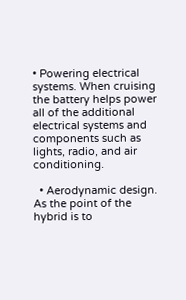• Powering electrical systems. When cruising the battery helps power all of the additional electrical systems and components such as lights, radio, and air conditioning.

  • Aerodynamic design. As the point of the hybrid is to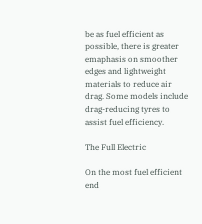be as fuel efficient as possible, there is greater emaphasis on smoother edges and lightweight materials to reduce air drag. Some models include drag-reducing tyres to assist fuel efficiency.

The Full Electric

On the most fuel efficient end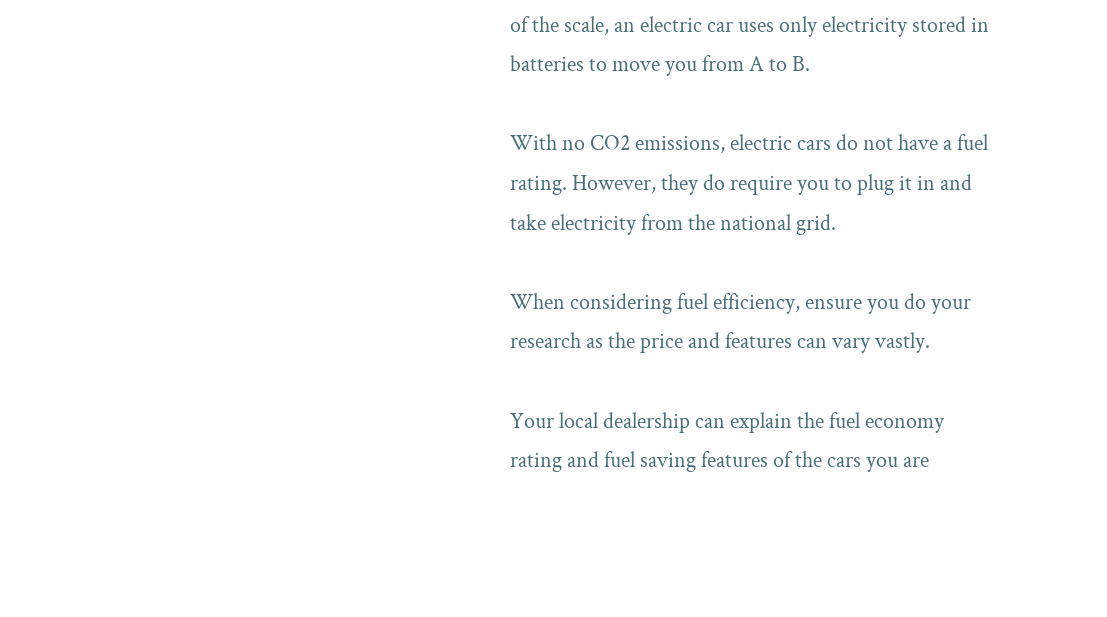of the scale, an electric car uses only electricity stored in batteries to move you from A to B.

With no CO2 emissions, electric cars do not have a fuel rating. However, they do require you to plug it in and take electricity from the national grid.

When considering fuel efficiency, ensure you do your research as the price and features can vary vastly.

Your local dealership can explain the fuel economy rating and fuel saving features of the cars you are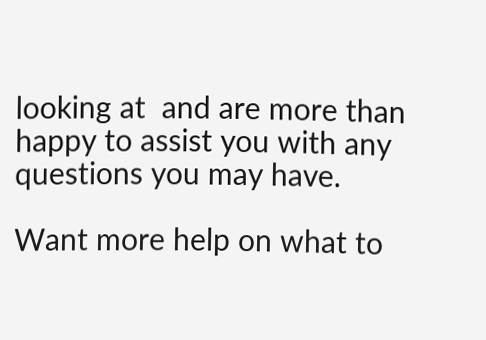looking at  and are more than happy to assist you with any questions you may have.

Want more help on what to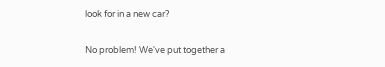look for in a new car?

No problem! We've put together a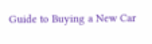Guide to Buying a New Car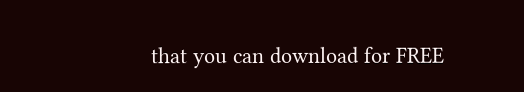that you can download for FREE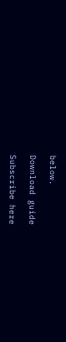below.

Download guide

Subscribe here